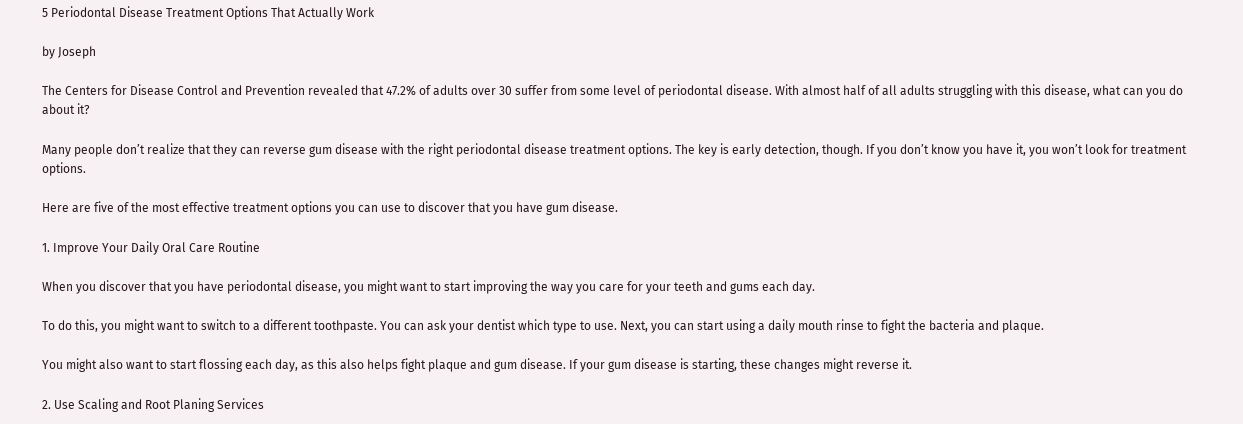5 Periodontal Disease Treatment Options That Actually Work

by Joseph

The Centers for Disease Control and Prevention revealed that 47.2% of adults over 30 suffer from some level of periodontal disease. With almost half of all adults struggling with this disease, what can you do about it?

Many people don’t realize that they can reverse gum disease with the right periodontal disease treatment options. The key is early detection, though. If you don’t know you have it, you won’t look for treatment options.

Here are five of the most effective treatment options you can use to discover that you have gum disease.

1. Improve Your Daily Oral Care Routine

When you discover that you have periodontal disease, you might want to start improving the way you care for your teeth and gums each day.

To do this, you might want to switch to a different toothpaste. You can ask your dentist which type to use. Next, you can start using a daily mouth rinse to fight the bacteria and plaque.

You might also want to start flossing each day, as this also helps fight plaque and gum disease. If your gum disease is starting, these changes might reverse it.

2. Use Scaling and Root Planing Services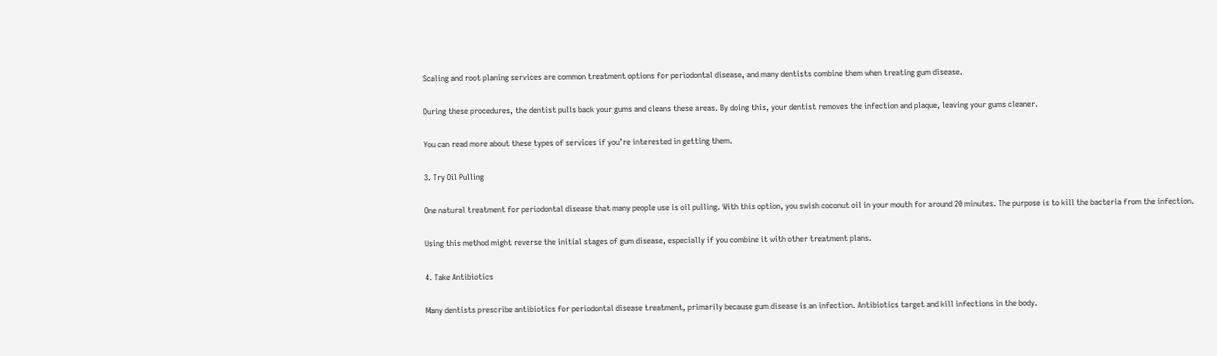Scaling and root planing services are common treatment options for periodontal disease, and many dentists combine them when treating gum disease.

During these procedures, the dentist pulls back your gums and cleans these areas. By doing this, your dentist removes the infection and plaque, leaving your gums cleaner.

You can read more about these types of services if you’re interested in getting them.

3. Try Oil Pulling

One natural treatment for periodontal disease that many people use is oil pulling. With this option, you swish coconut oil in your mouth for around 20 minutes. The purpose is to kill the bacteria from the infection.

Using this method might reverse the initial stages of gum disease, especially if you combine it with other treatment plans.

4. Take Antibiotics

Many dentists prescribe antibiotics for periodontal disease treatment, primarily because gum disease is an infection. Antibiotics target and kill infections in the body.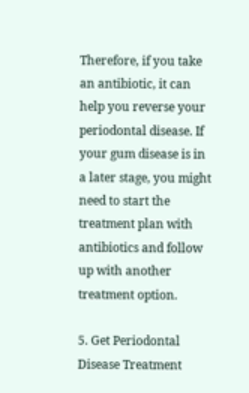Therefore, if you take an antibiotic, it can help you reverse your periodontal disease. If your gum disease is in a later stage, you might need to start the treatment plan with antibiotics and follow up with another treatment option.

5. Get Periodontal Disease Treatment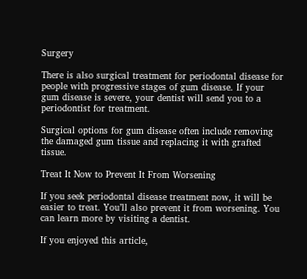Surgery

There is also surgical treatment for periodontal disease for people with progressive stages of gum disease. If your gum disease is severe, your dentist will send you to a periodontist for treatment.

Surgical options for gum disease often include removing the damaged gum tissue and replacing it with grafted tissue.

Treat It Now to Prevent It From Worsening

If you seek periodontal disease treatment now, it will be easier to treat. You’ll also prevent it from worsening. You can learn more by visiting a dentist.

If you enjoyed this article,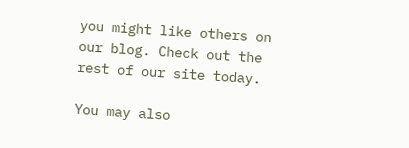you might like others on our blog. Check out the rest of our site today.

You may also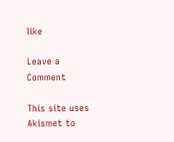like

Leave a Comment

This site uses Akismet to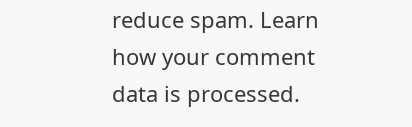reduce spam. Learn how your comment data is processed.